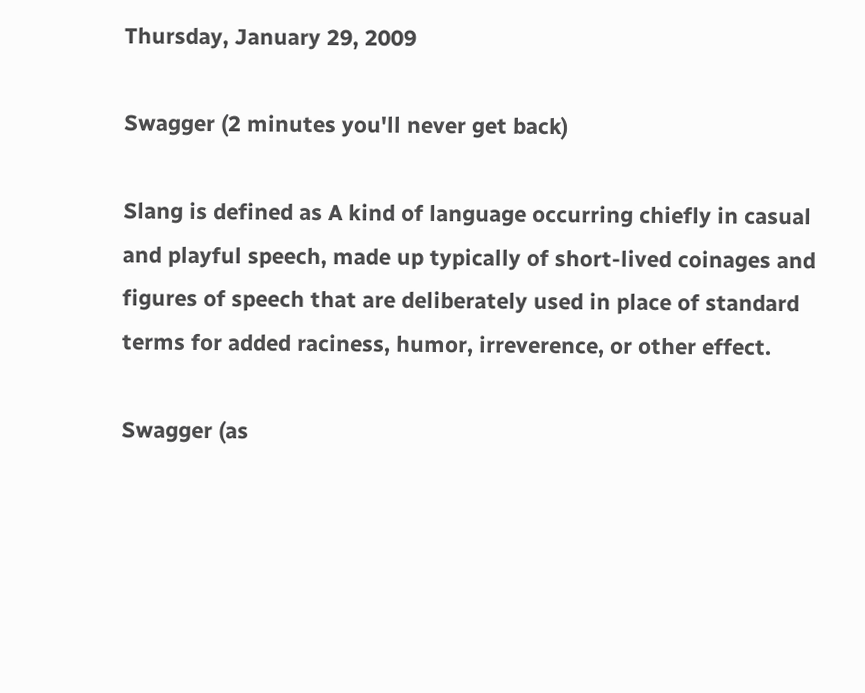Thursday, January 29, 2009

Swagger (2 minutes you'll never get back)

Slang is defined as A kind of language occurring chiefly in casual and playful speech, made up typically of short-lived coinages and figures of speech that are deliberately used in place of standard terms for added raciness, humor, irreverence, or other effect.

Swagger (as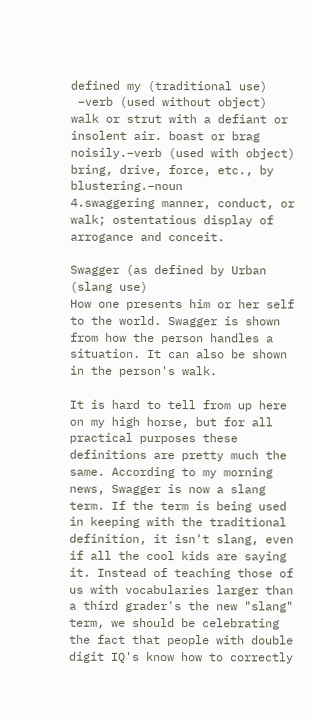defined my (traditional use)
 –verb (used without object) walk or strut with a defiant or insolent air. boast or brag noisily.–verb (used with object) bring, drive, force, etc., by blustering.–noun
4.swaggering manner, conduct, or walk; ostentatious display of arrogance and conceit.

Swagger (as defined by Urban (slang use)
How one presents him or her self to the world. Swagger is shown from how the person handles a situation. It can also be shown in the person's walk.

It is hard to tell from up here on my high horse, but for all practical purposes these definitions are pretty much the same. According to my morning news, Swagger is now a slang term. If the term is being used in keeping with the traditional definition, it isn't slang, even if all the cool kids are saying it. Instead of teaching those of us with vocabularies larger than a third grader's the new "slang" term, we should be celebrating the fact that people with double digit IQ's know how to correctly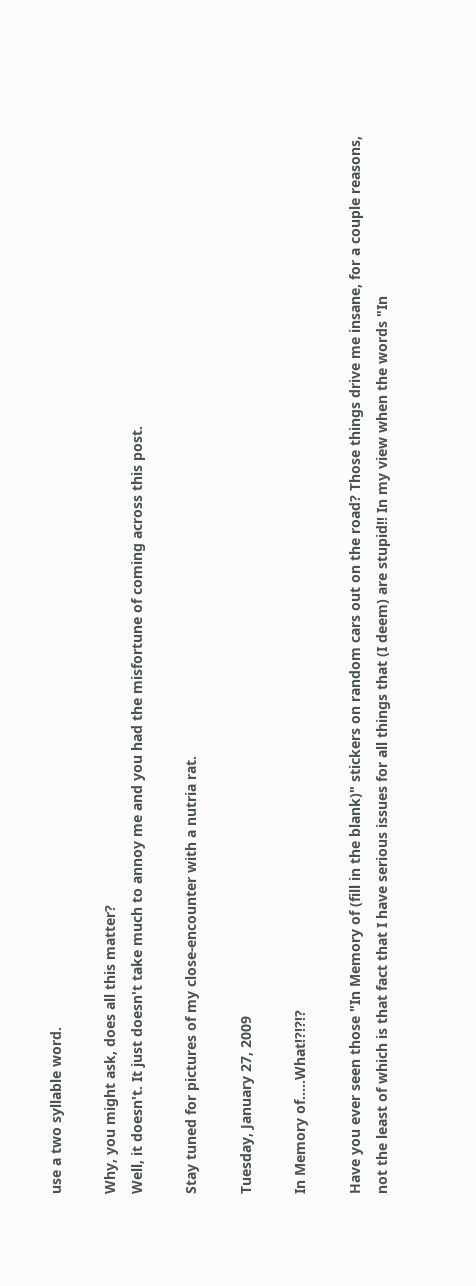use a two syllable word.

Why, you might ask, does all this matter?
Well, it doesn't. It just doesn't take much to annoy me and you had the misfortune of coming across this post.

Stay tuned for pictures of my close-encounter with a nutria rat.

Tuesday, January 27, 2009

In Memory of.....What!?!?!?

Have you ever seen those "In Memory of (fill in the blank)" stickers on random cars out on the road? Those things drive me insane, for a couple reasons, not the least of which is that fact that I have serious issues for all things that (I deem) are stupid!! In my view when the words "In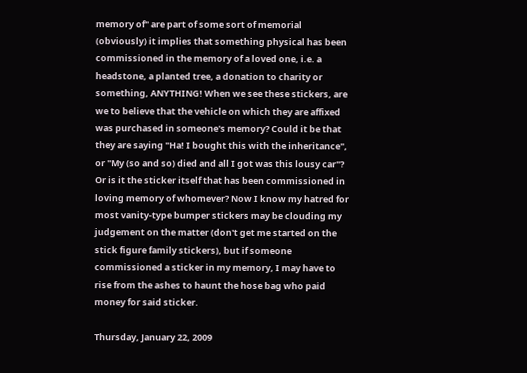memory of" are part of some sort of memorial (obviously) it implies that something physical has been commissioned in the memory of a loved one, i.e. a headstone, a planted tree, a donation to charity or something, ANYTHING! When we see these stickers, are we to believe that the vehicle on which they are affixed was purchased in someone's memory? Could it be that they are saying "Ha! I bought this with the inheritance", or "My (so and so) died and all I got was this lousy car"? Or is it the sticker itself that has been commissioned in loving memory of whomever? Now I know my hatred for most vanity-type bumper stickers may be clouding my judgement on the matter (don't get me started on the stick figure family stickers), but if someone commissioned a sticker in my memory, I may have to rise from the ashes to haunt the hose bag who paid money for said sticker.

Thursday, January 22, 2009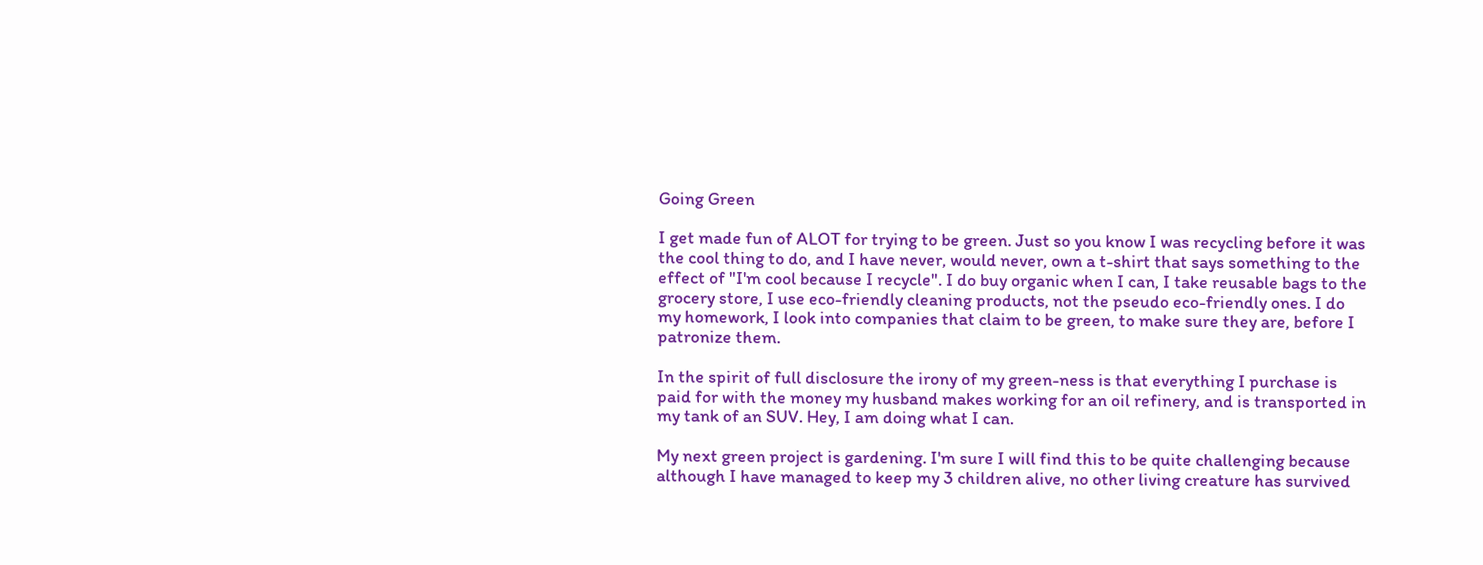Going Green

I get made fun of ALOT for trying to be green. Just so you know I was recycling before it was the cool thing to do, and I have never, would never, own a t-shirt that says something to the effect of "I'm cool because I recycle". I do buy organic when I can, I take reusable bags to the grocery store, I use eco-friendly cleaning products, not the pseudo eco-friendly ones. I do my homework, I look into companies that claim to be green, to make sure they are, before I patronize them.

In the spirit of full disclosure the irony of my green-ness is that everything I purchase is paid for with the money my husband makes working for an oil refinery, and is transported in my tank of an SUV. Hey, I am doing what I can.

My next green project is gardening. I'm sure I will find this to be quite challenging because although I have managed to keep my 3 children alive, no other living creature has survived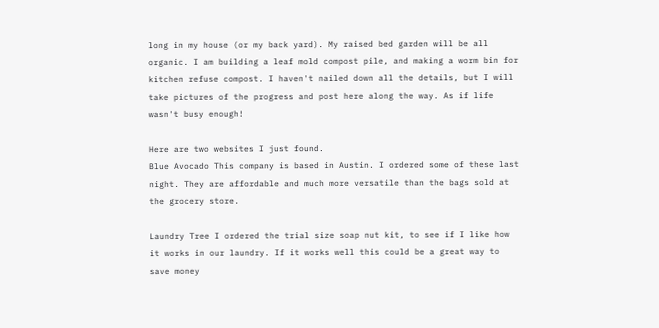long in my house (or my back yard). My raised bed garden will be all organic. I am building a leaf mold compost pile, and making a worm bin for kitchen refuse compost. I haven't nailed down all the details, but I will take pictures of the progress and post here along the way. As if life wasn't busy enough!

Here are two websites I just found.
Blue Avocado This company is based in Austin. I ordered some of these last night. They are affordable and much more versatile than the bags sold at the grocery store.

Laundry Tree I ordered the trial size soap nut kit, to see if I like how it works in our laundry. If it works well this could be a great way to save money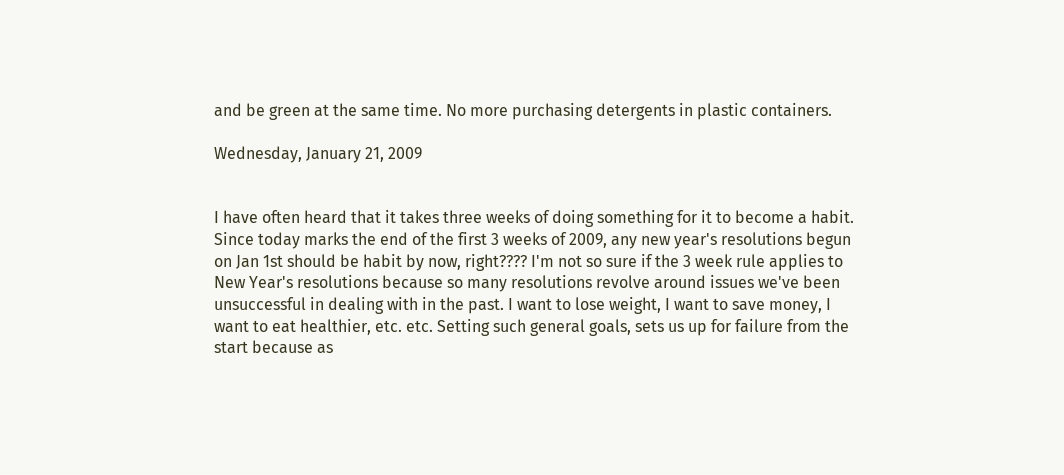and be green at the same time. No more purchasing detergents in plastic containers.

Wednesday, January 21, 2009


I have often heard that it takes three weeks of doing something for it to become a habit. Since today marks the end of the first 3 weeks of 2009, any new year's resolutions begun on Jan 1st should be habit by now, right???? I'm not so sure if the 3 week rule applies to New Year's resolutions because so many resolutions revolve around issues we've been unsuccessful in dealing with in the past. I want to lose weight, I want to save money, I want to eat healthier, etc. etc. Setting such general goals, sets us up for failure from the start because as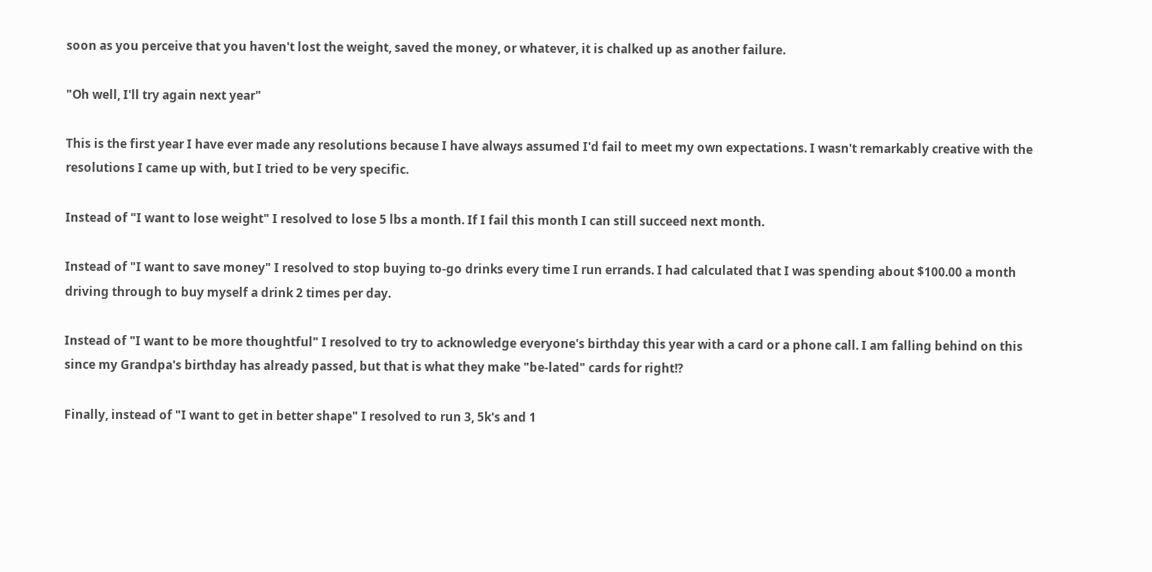soon as you perceive that you haven't lost the weight, saved the money, or whatever, it is chalked up as another failure.

"Oh well, I'll try again next year"

This is the first year I have ever made any resolutions because I have always assumed I'd fail to meet my own expectations. I wasn't remarkably creative with the resolutions I came up with, but I tried to be very specific.

Instead of "I want to lose weight" I resolved to lose 5 lbs a month. If I fail this month I can still succeed next month.

Instead of "I want to save money" I resolved to stop buying to-go drinks every time I run errands. I had calculated that I was spending about $100.00 a month driving through to buy myself a drink 2 times per day.

Instead of "I want to be more thoughtful" I resolved to try to acknowledge everyone's birthday this year with a card or a phone call. I am falling behind on this since my Grandpa's birthday has already passed, but that is what they make "be-lated" cards for right!?

Finally, instead of "I want to get in better shape" I resolved to run 3, 5k's and 1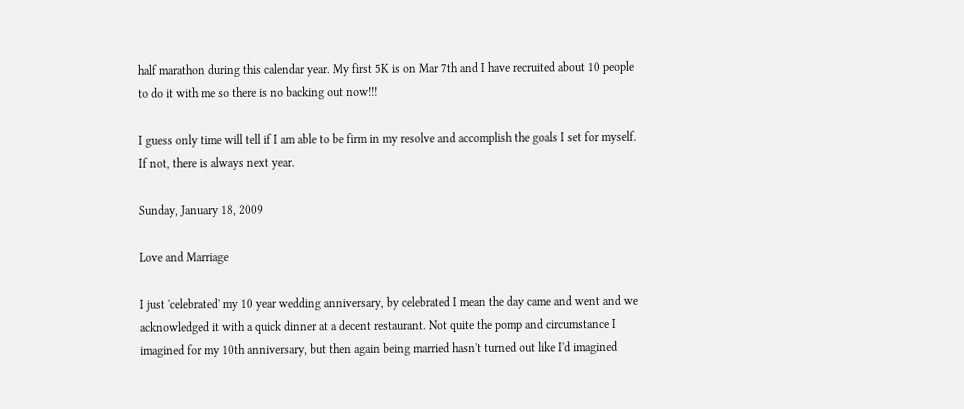half marathon during this calendar year. My first 5K is on Mar 7th and I have recruited about 10 people to do it with me so there is no backing out now!!!

I guess only time will tell if I am able to be firm in my resolve and accomplish the goals I set for myself. If not, there is always next year.

Sunday, January 18, 2009

Love and Marriage

I just 'celebrated' my 10 year wedding anniversary, by celebrated I mean the day came and went and we acknowledged it with a quick dinner at a decent restaurant. Not quite the pomp and circumstance I imagined for my 10th anniversary, but then again being married hasn't turned out like I'd imagined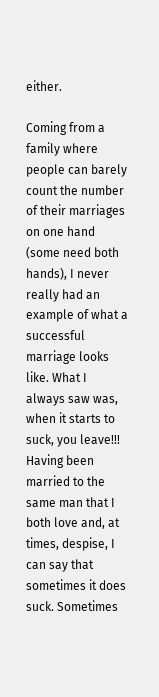either.

Coming from a family where people can barely count the number of their marriages on one hand (some need both hands), I never really had an example of what a successful marriage looks like. What I always saw was, when it starts to suck, you leave!!! Having been married to the same man that I both love and, at times, despise, I can say that sometimes it does suck. Sometimes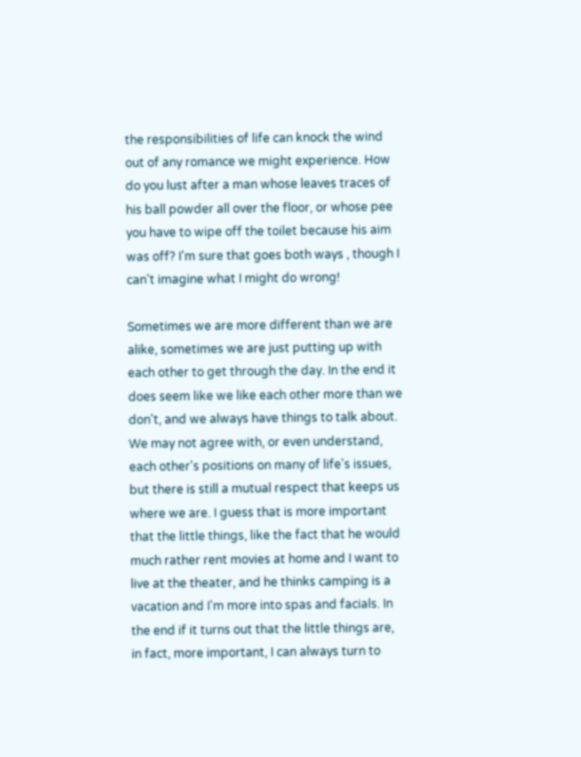the responsibilities of life can knock the wind out of any romance we might experience. How do you lust after a man whose leaves traces of his ball powder all over the floor, or whose pee you have to wipe off the toilet because his aim was off? I'm sure that goes both ways , though I can't imagine what I might do wrong!

Sometimes we are more different than we are alike, sometimes we are just putting up with each other to get through the day. In the end it does seem like we like each other more than we don't, and we always have things to talk about. We may not agree with, or even understand, each other's positions on many of life's issues, but there is still a mutual respect that keeps us where we are. I guess that is more important that the little things, like the fact that he would much rather rent movies at home and I want to live at the theater, and he thinks camping is a vacation and I'm more into spas and facials. In the end if it turns out that the little things are, in fact, more important, I can always turn to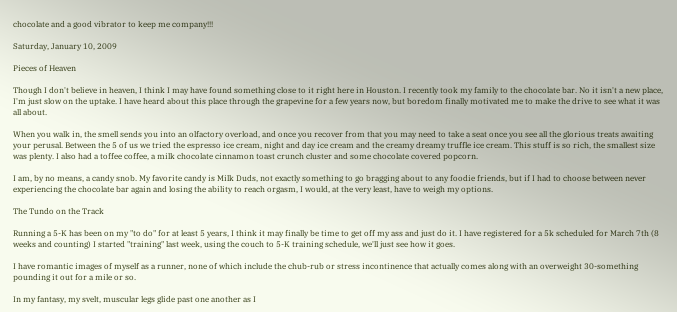chocolate and a good vibrator to keep me company!!!

Saturday, January 10, 2009

Pieces of Heaven

Though I don't believe in heaven, I think I may have found something close to it right here in Houston. I recently took my family to the chocolate bar. No it isn't a new place, I'm just slow on the uptake. I have heard about this place through the grapevine for a few years now, but boredom finally motivated me to make the drive to see what it was all about.

When you walk in, the smell sends you into an olfactory overload, and once you recover from that you may need to take a seat once you see all the glorious treats awaiting your perusal. Between the 5 of us we tried the espresso ice cream, night and day ice cream and the creamy dreamy truffle ice cream. This stuff is so rich, the smallest size was plenty. I also had a toffee coffee, a milk chocolate cinnamon toast crunch cluster and some chocolate covered popcorn.

I am, by no means, a candy snob. My favorite candy is Milk Duds, not exactly something to go bragging about to any foodie friends, but if I had to choose between never experiencing the chocolate bar again and losing the ability to reach orgasm, I would, at the very least, have to weigh my options.

The Tundo on the Track

Running a 5-K has been on my "to do" for at least 5 years, I think it may finally be time to get off my ass and just do it. I have registered for a 5k scheduled for March 7th (8 weeks and counting) I started "training" last week, using the couch to 5-K training schedule, we'll just see how it goes.

I have romantic images of myself as a runner, none of which include the chub-rub or stress incontinence that actually comes along with an overweight 30-something pounding it out for a mile or so.

In my fantasy, my svelt, muscular legs glide past one another as I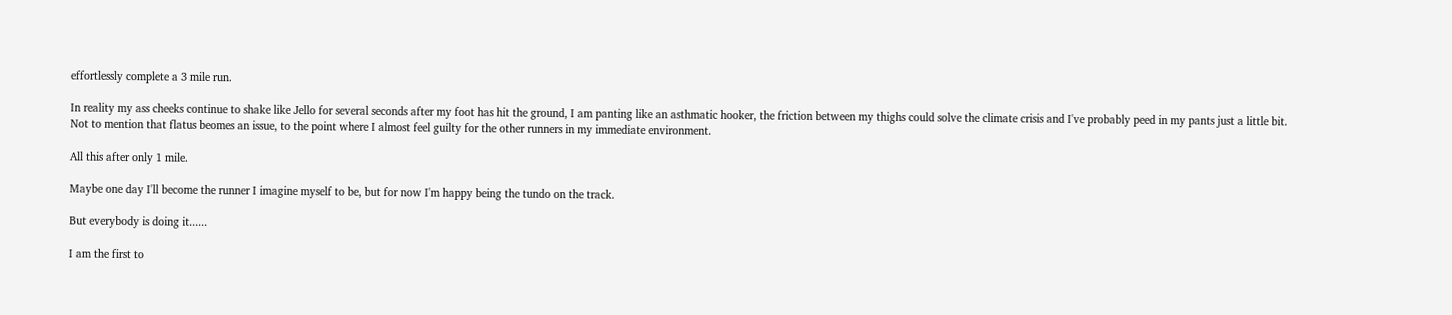effortlessly complete a 3 mile run.

In reality my ass cheeks continue to shake like Jello for several seconds after my foot has hit the ground, I am panting like an asthmatic hooker, the friction between my thighs could solve the climate crisis and I've probably peed in my pants just a little bit. Not to mention that flatus beomes an issue, to the point where I almost feel guilty for the other runners in my immediate environment.

All this after only 1 mile.

Maybe one day I'll become the runner I imagine myself to be, but for now I'm happy being the tundo on the track.

But everybody is doing it......

I am the first to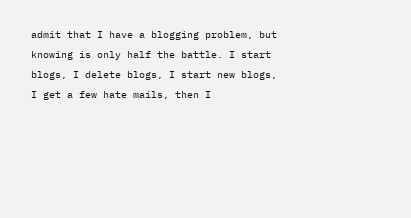admit that I have a blogging problem, but knowing is only half the battle. I start blogs, I delete blogs, I start new blogs, I get a few hate mails, then I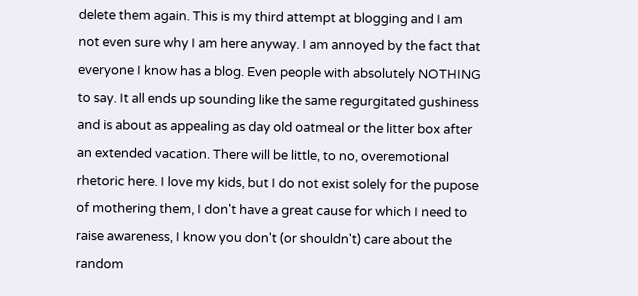delete them again. This is my third attempt at blogging and I am not even sure why I am here anyway. I am annoyed by the fact that everyone I know has a blog. Even people with absolutely NOTHING to say. It all ends up sounding like the same regurgitated gushiness and is about as appealing as day old oatmeal or the litter box after an extended vacation. There will be little, to no, overemotional rhetoric here. I love my kids, but I do not exist solely for the pupose of mothering them, I don't have a great cause for which I need to raise awareness, I know you don't (or shouldn't) care about the random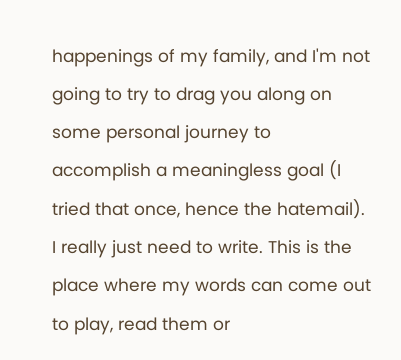happenings of my family, and I'm not going to try to drag you along on some personal journey to accomplish a meaningless goal (I tried that once, hence the hatemail). I really just need to write. This is the place where my words can come out to play, read them or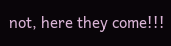not, here they come!!!